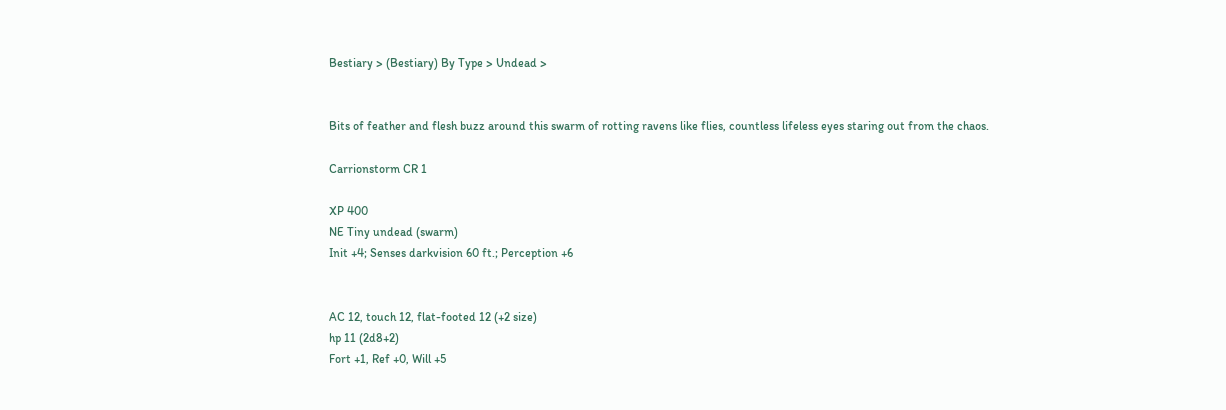Bestiary > (Bestiary) By Type > Undead >


Bits of feather and flesh buzz around this swarm of rotting ravens like flies, countless lifeless eyes staring out from the chaos.

Carrionstorm CR 1

XP 400
NE Tiny undead (swarm)
Init +4; Senses darkvision 60 ft.; Perception +6


AC 12, touch 12, flat-footed 12 (+2 size)
hp 11 (2d8+2)
Fort +1, Ref +0, Will +5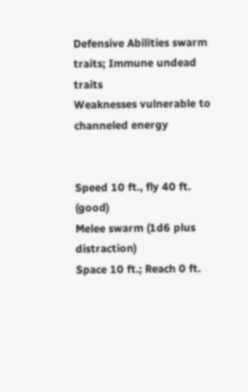Defensive Abilities swarm traits; Immune undead traits
Weaknesses vulnerable to channeled energy


Speed 10 ft., fly 40 ft. (good)
Melee swarm (1d6 plus distraction)
Space 10 ft.; Reach 0 ft.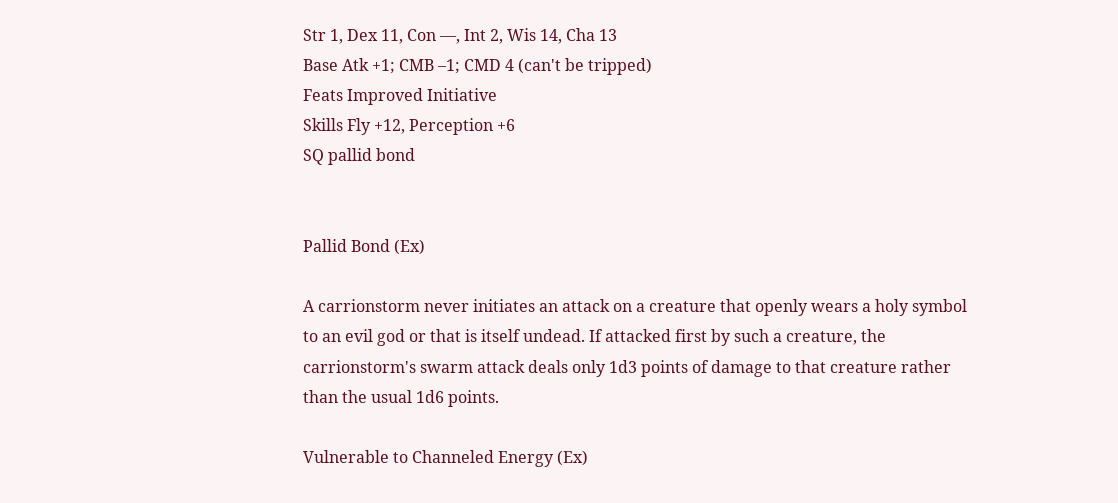Str 1, Dex 11, Con —, Int 2, Wis 14, Cha 13
Base Atk +1; CMB –1; CMD 4 (can't be tripped)
Feats Improved Initiative
Skills Fly +12, Perception +6
SQ pallid bond


Pallid Bond (Ex)

A carrionstorm never initiates an attack on a creature that openly wears a holy symbol to an evil god or that is itself undead. If attacked first by such a creature, the carrionstorm's swarm attack deals only 1d3 points of damage to that creature rather than the usual 1d6 points.

Vulnerable to Channeled Energy (Ex)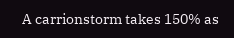A carrionstorm takes 150% as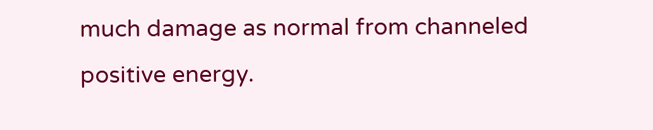much damage as normal from channeled positive energy.